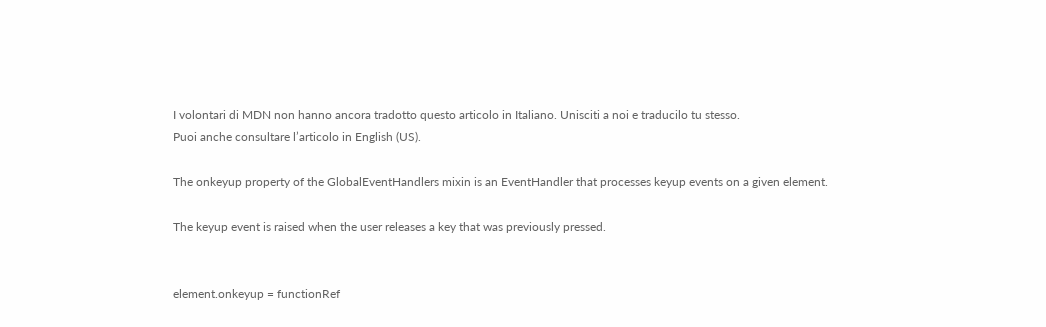I volontari di MDN non hanno ancora tradotto questo articolo in Italiano. Unisciti a noi e traducilo tu stesso.
Puoi anche consultare l’articolo in English (US).

The onkeyup property of the GlobalEventHandlers mixin is an EventHandler that processes keyup events on a given element.

The keyup event is raised when the user releases a key that was previously pressed.


element.onkeyup = functionRef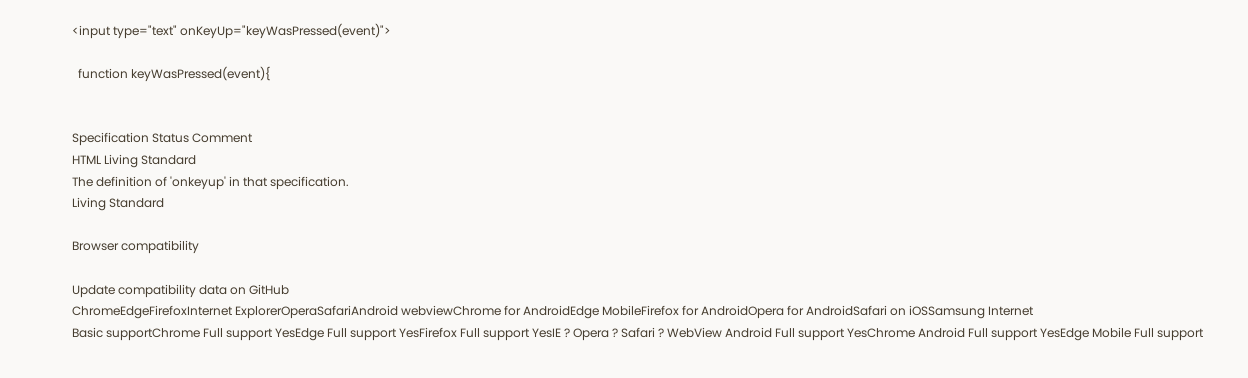<input type="text" onKeyUp="keyWasPressed(event)">

  function keyWasPressed(event){


Specification Status Comment
HTML Living Standard
The definition of 'onkeyup' in that specification.
Living Standard

Browser compatibility

Update compatibility data on GitHub
ChromeEdgeFirefoxInternet ExplorerOperaSafariAndroid webviewChrome for AndroidEdge MobileFirefox for AndroidOpera for AndroidSafari on iOSSamsung Internet
Basic supportChrome Full support YesEdge Full support YesFirefox Full support YesIE ? Opera ? Safari ? WebView Android Full support YesChrome Android Full support YesEdge Mobile Full support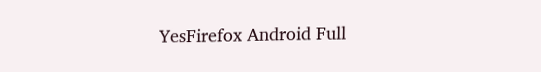YesFirefox Android Full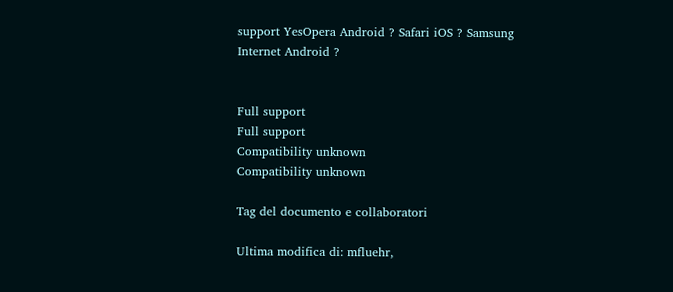support YesOpera Android ? Safari iOS ? Samsung Internet Android ?


Full support
Full support
Compatibility unknown
Compatibility unknown

Tag del documento e collaboratori

Ultima modifica di: mfluehr,